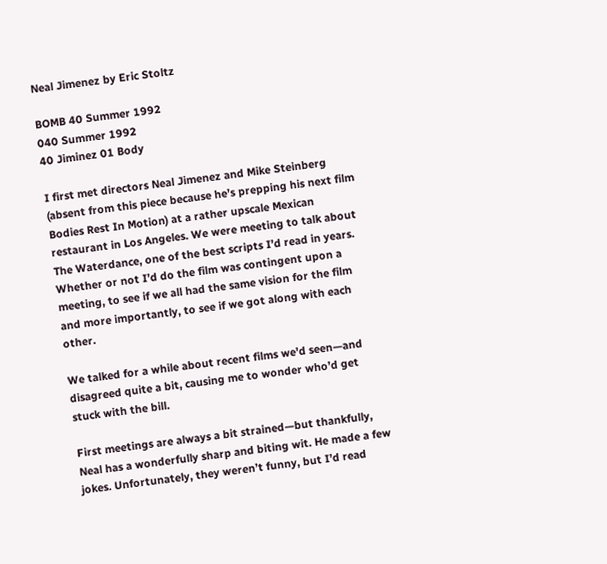Neal Jimenez by Eric Stoltz

BOMB 40 Summer 1992
040 Summer 1992
40 Jiminez 01 Body

I first met directors Neal Jimenez and Mike Steinberg (absent from this piece because he’s prepping his next film Bodies Rest In Motion) at a rather upscale Mexican restaurant in Los Angeles. We were meeting to talk about The Waterdance, one of the best scripts I’d read in years. Whether or not I’d do the film was contingent upon a meeting, to see if we all had the same vision for the film and more importantly, to see if we got along with each other.

We talked for a while about recent films we’d seen—and disagreed quite a bit, causing me to wonder who’d get stuck with the bill.

First meetings are always a bit strained—but thankfully, Neal has a wonderfully sharp and biting wit. He made a few jokes. Unfortunately, they weren’t funny, but I’d read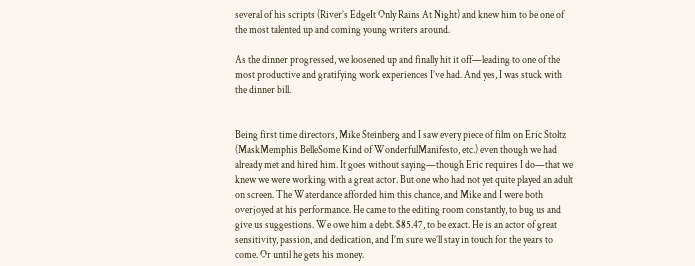several of his scripts (River’s EdgeIt Only Rains At Night) and knew him to be one of the most talented up and coming young writers around.

As the dinner progressed, we loosened up and finally hit it off—leading to one of the most productive and gratifying work experiences I’ve had. And yes, I was stuck with the dinner bill.


Being first time directors, Mike Steinberg and I saw every piece of film on Eric Stoltz (MaskMemphis BelleSome Kind of WonderfulManifesto, etc.) even though we had already met and hired him. It goes without saying—though Eric requires I do—that we knew we were working with a great actor. But one who had not yet quite played an adult on screen. The Waterdance afforded him this chance, and Mike and I were both overjoyed at his performance. He came to the editing room constantly, to bug us and give us suggestions. We owe him a debt. $85.47, to be exact. He is an actor of great sensitivity, passion, and dedication, and I’m sure we’ll stay in touch for the years to come. Or until he gets his money.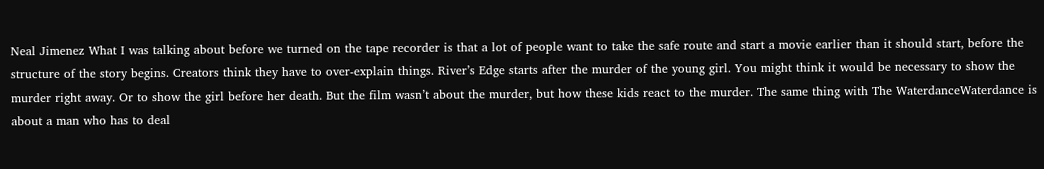Neal Jimenez What I was talking about before we turned on the tape recorder is that a lot of people want to take the safe route and start a movie earlier than it should start, before the structure of the story begins. Creators think they have to over-explain things. River’s Edge starts after the murder of the young girl. You might think it would be necessary to show the murder right away. Or to show the girl before her death. But the film wasn’t about the murder, but how these kids react to the murder. The same thing with The WaterdanceWaterdance is about a man who has to deal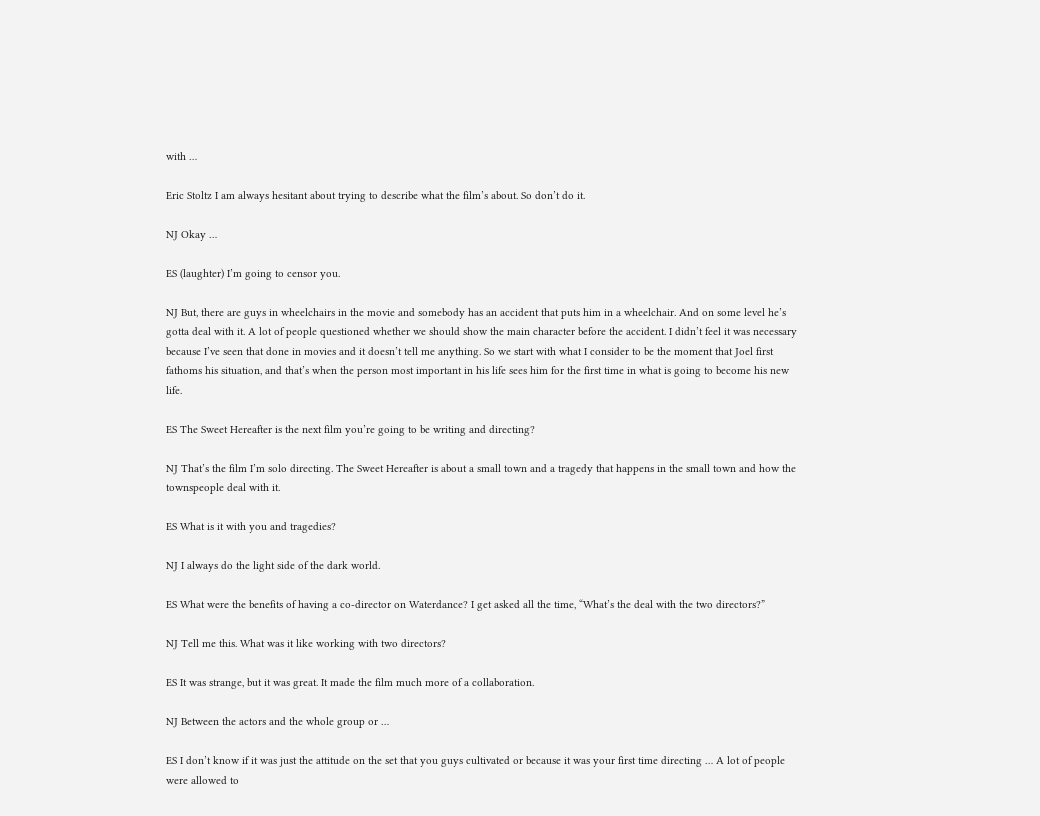with …

Eric Stoltz I am always hesitant about trying to describe what the film’s about. So don’t do it.

NJ Okay …

ES (laughter) I’m going to censor you.

NJ But, there are guys in wheelchairs in the movie and somebody has an accident that puts him in a wheelchair. And on some level he’s gotta deal with it. A lot of people questioned whether we should show the main character before the accident. I didn’t feel it was necessary because I’ve seen that done in movies and it doesn’t tell me anything. So we start with what I consider to be the moment that Joel first fathoms his situation, and that’s when the person most important in his life sees him for the first time in what is going to become his new life.

ES The Sweet Hereafter is the next film you’re going to be writing and directing?

NJ That’s the film I’m solo directing. The Sweet Hereafter is about a small town and a tragedy that happens in the small town and how the townspeople deal with it.

ES What is it with you and tragedies?

NJ I always do the light side of the dark world.

ES What were the benefits of having a co-director on Waterdance? I get asked all the time, “What’s the deal with the two directors?”

NJ Tell me this. What was it like working with two directors?

ES It was strange, but it was great. It made the film much more of a collaboration.

NJ Between the actors and the whole group or …

ES I don’t know if it was just the attitude on the set that you guys cultivated or because it was your first time directing … A lot of people were allowed to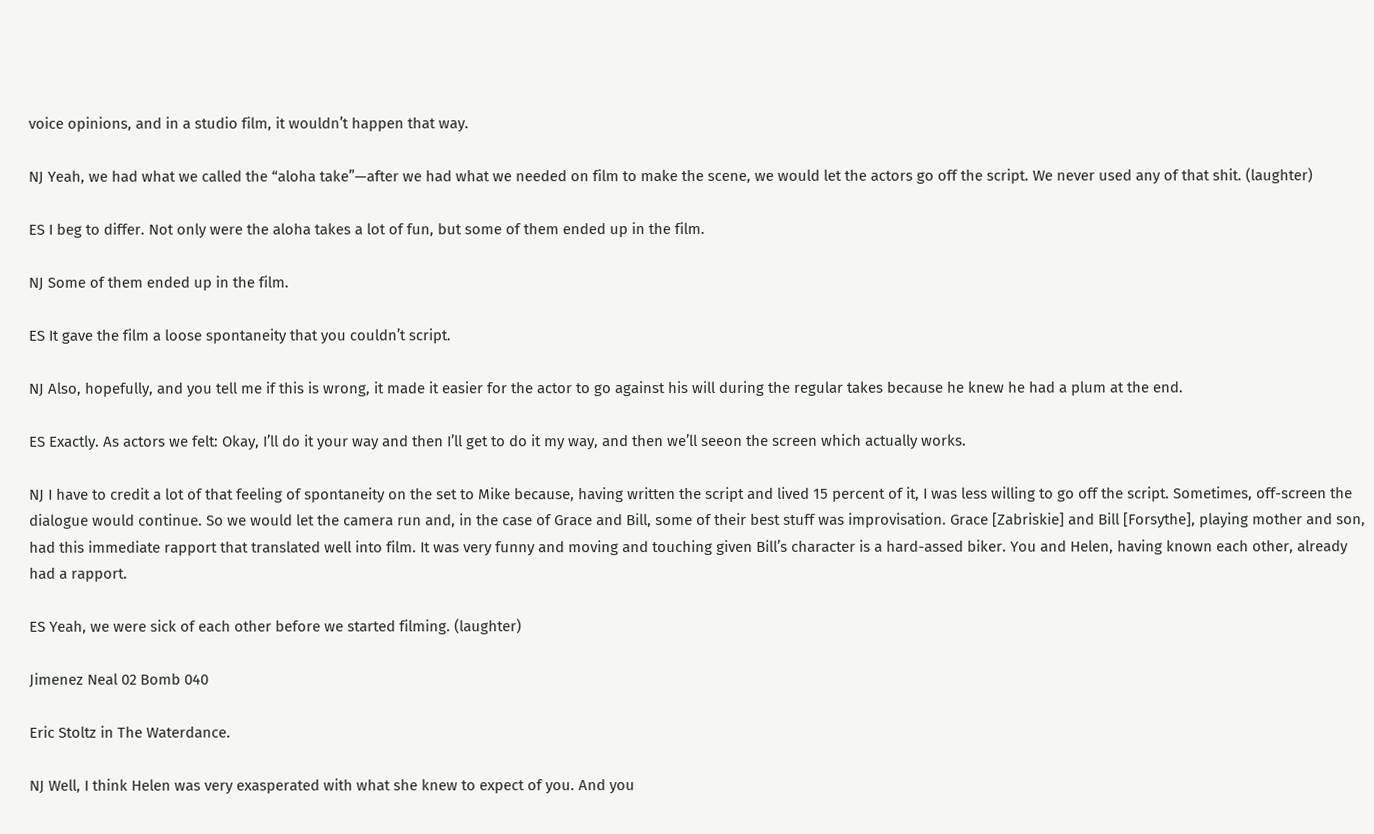voice opinions, and in a studio film, it wouldn’t happen that way.

NJ Yeah, we had what we called the “aloha take”—after we had what we needed on film to make the scene, we would let the actors go off the script. We never used any of that shit. (laughter)

ES I beg to differ. Not only were the aloha takes a lot of fun, but some of them ended up in the film.

NJ Some of them ended up in the film.

ES It gave the film a loose spontaneity that you couldn’t script.

NJ Also, hopefully, and you tell me if this is wrong, it made it easier for the actor to go against his will during the regular takes because he knew he had a plum at the end.

ES Exactly. As actors we felt: Okay, I’ll do it your way and then I’ll get to do it my way, and then we’ll seeon the screen which actually works.

NJ I have to credit a lot of that feeling of spontaneity on the set to Mike because, having written the script and lived 15 percent of it, I was less willing to go off the script. Sometimes, off-screen the dialogue would continue. So we would let the camera run and, in the case of Grace and Bill, some of their best stuff was improvisation. Grace [Zabriskie] and Bill [Forsythe], playing mother and son, had this immediate rapport that translated well into film. It was very funny and moving and touching given Bill’s character is a hard-assed biker. You and Helen, having known each other, already had a rapport.

ES Yeah, we were sick of each other before we started filming. (laughter)

Jimenez Neal 02 Bomb 040

Eric Stoltz in The Waterdance.

NJ Well, I think Helen was very exasperated with what she knew to expect of you. And you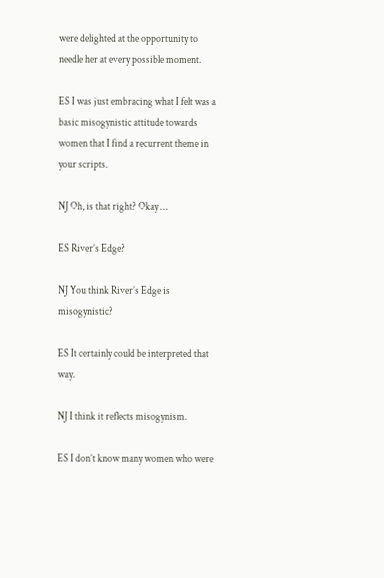were delighted at the opportunity to needle her at every possible moment.

ES I was just embracing what I felt was a basic misogynistic attitude towards women that I find a recurrent theme in your scripts.

NJ Oh, is that right? Okay …

ES River’s Edge?

NJ You think River’s Edge is misogynistic?

ES It certainly could be interpreted that way.

NJ I think it reflects misogynism.

ES I don’t know many women who were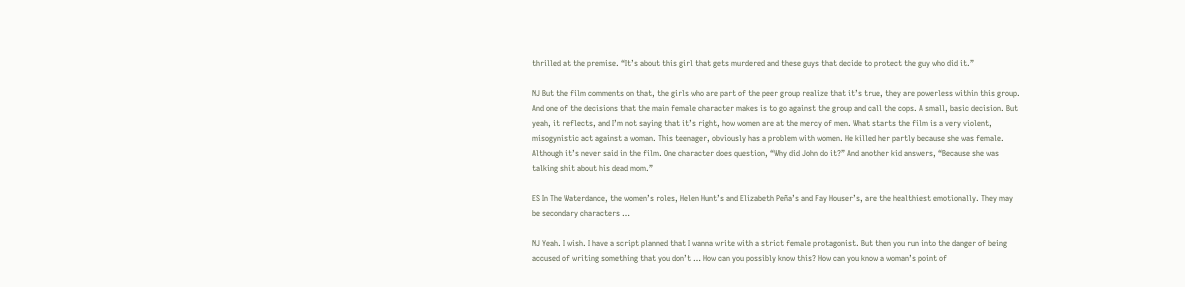thrilled at the premise. “It’s about this girl that gets murdered and these guys that decide to protect the guy who did it.”

NJ But the film comments on that, the girls who are part of the peer group realize that it’s true, they are powerless within this group. And one of the decisions that the main female character makes is to go against the group and call the cops. A small, basic decision. But yeah, it reflects, and I’m not saying that it’s right, how women are at the mercy of men. What starts the film is a very violent, misogynistic act against a woman. This teenager, obviously has a problem with women. He killed her partly because she was female. Although it’s never said in the film. One character does question, “Why did John do it?” And another kid answers, “Because she was talking shit about his dead mom.”

ES In The Waterdance, the women’s roles, Helen Hunt’s and Elizabeth Peña’s and Fay Houser’s, are the healthiest emotionally. They may be secondary characters …

NJ Yeah. I wish. I have a script planned that I wanna write with a strict female protagonist. But then you run into the danger of being accused of writing something that you don’t … How can you possibly know this? How can you know a woman’s point of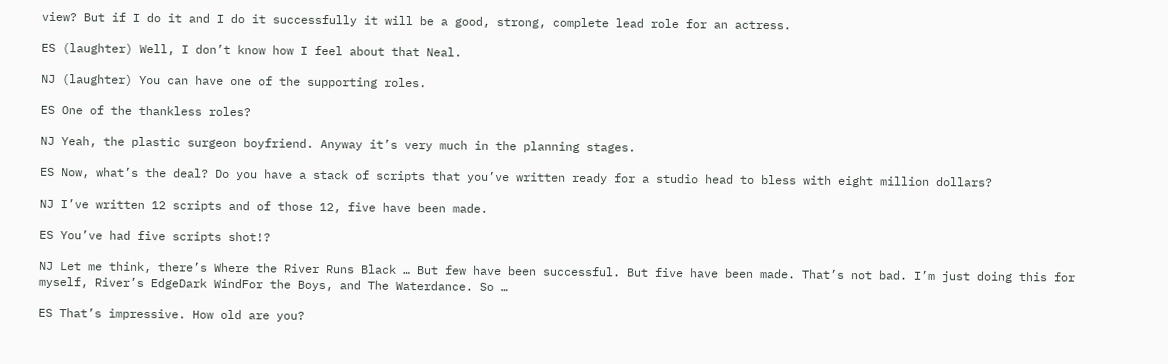view? But if I do it and I do it successfully it will be a good, strong, complete lead role for an actress.

ES (laughter) Well, I don’t know how I feel about that Neal.

NJ (laughter) You can have one of the supporting roles.

ES One of the thankless roles?

NJ Yeah, the plastic surgeon boyfriend. Anyway it’s very much in the planning stages.

ES Now, what’s the deal? Do you have a stack of scripts that you’ve written ready for a studio head to bless with eight million dollars?

NJ I’ve written 12 scripts and of those 12, five have been made.

ES You’ve had five scripts shot!?

NJ Let me think, there’s Where the River Runs Black … But few have been successful. But five have been made. That’s not bad. I’m just doing this for myself, River’s EdgeDark WindFor the Boys, and The Waterdance. So …

ES That’s impressive. How old are you?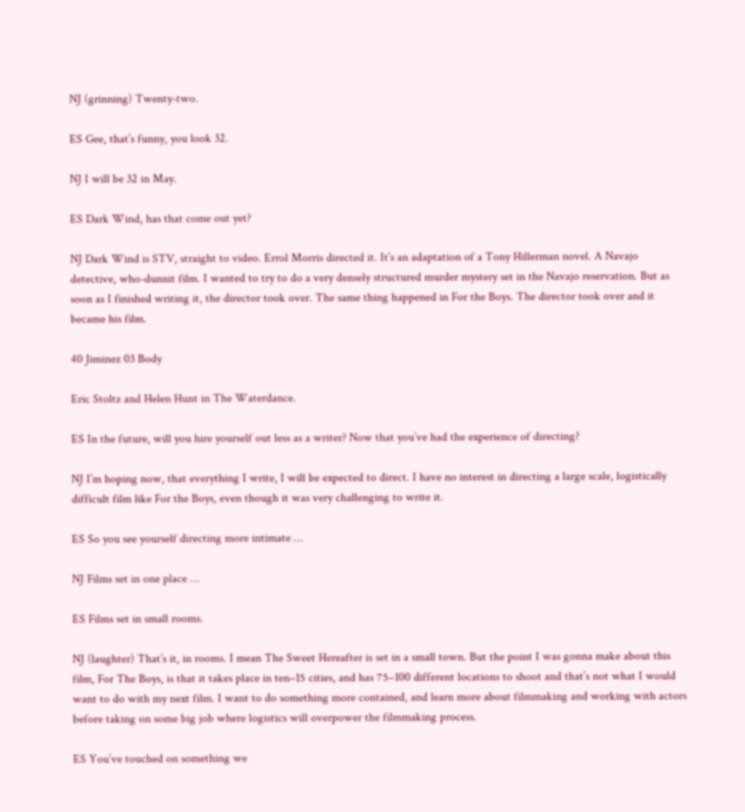NJ (grinning) Twenty-two.

ES Gee, that’s funny, you look 32.

NJ I will be 32 in May.

ES Dark Wind, has that come out yet?

NJ Dark Wind is STV, straight to video. Errol Morris directed it. It’s an adaptation of a Tony Hillerman novel. A Navajo detective, who-dunnit film. I wanted to try to do a very densely structured murder mystery set in the Navajo reservation. But as soon as I finished writing it, the director took over. The same thing happened in For the Boys. The director took over and it became his film.

40 Jiminez 03 Body

Eric Stoltz and Helen Hunt in The Waterdance.

ES In the future, will you hire yourself out less as a writer? Now that you’ve had the experience of directing?

NJ I’m hoping now, that everything I write, I will be expected to direct. I have no interest in directing a large scale, logistically difficult film like For the Boys, even though it was very challenging to write it.

ES So you see yourself directing more intimate …

NJ Films set in one place …

ES Films set in small rooms.

NJ (laughter) That’s it, in rooms. I mean The Sweet Hereafter is set in a small town. But the point I was gonna make about this film, For The Boys, is that it takes place in ten–15 cities, and has 75–100 different locations to shoot and that’s not what I would want to do with my next film. I want to do something more contained, and learn more about filmmaking and working with actors before taking on some big job where logistics will overpower the filmmaking process.

ES You’ve touched on something we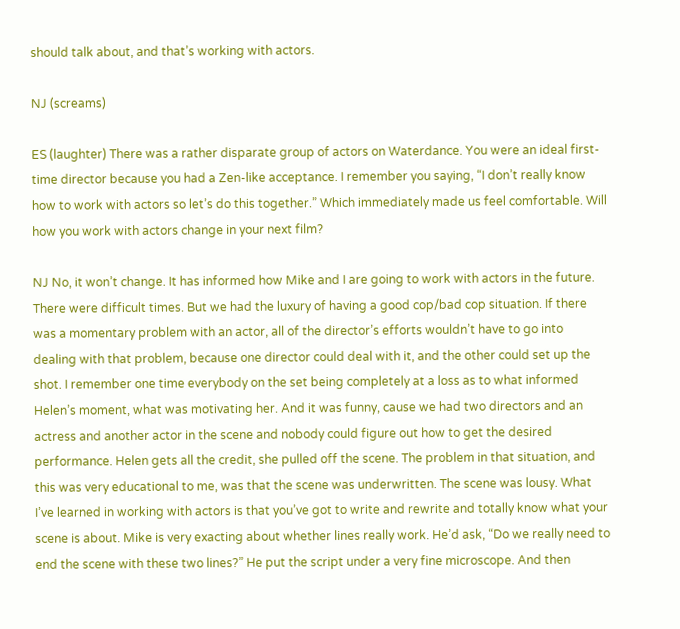should talk about, and that’s working with actors.

NJ (screams)

ES (laughter) There was a rather disparate group of actors on Waterdance. You were an ideal first-time director because you had a Zen-like acceptance. I remember you saying, “I don’t really know how to work with actors so let’s do this together.” Which immediately made us feel comfortable. Will how you work with actors change in your next film?

NJ No, it won’t change. It has informed how Mike and I are going to work with actors in the future. There were difficult times. But we had the luxury of having a good cop/bad cop situation. If there was a momentary problem with an actor, all of the director’s efforts wouldn’t have to go into dealing with that problem, because one director could deal with it, and the other could set up the shot. I remember one time everybody on the set being completely at a loss as to what informed Helen’s moment, what was motivating her. And it was funny, cause we had two directors and an actress and another actor in the scene and nobody could figure out how to get the desired performance. Helen gets all the credit, she pulled off the scene. The problem in that situation, and this was very educational to me, was that the scene was underwritten. The scene was lousy. What I’ve learned in working with actors is that you’ve got to write and rewrite and totally know what your scene is about. Mike is very exacting about whether lines really work. He’d ask, “Do we really need to end the scene with these two lines?” He put the script under a very fine microscope. And then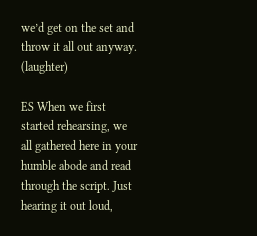we’d get on the set and throw it all out anyway. (laughter)

ES When we first started rehearsing, we all gathered here in your humble abode and read through the script. Just hearing it out loud,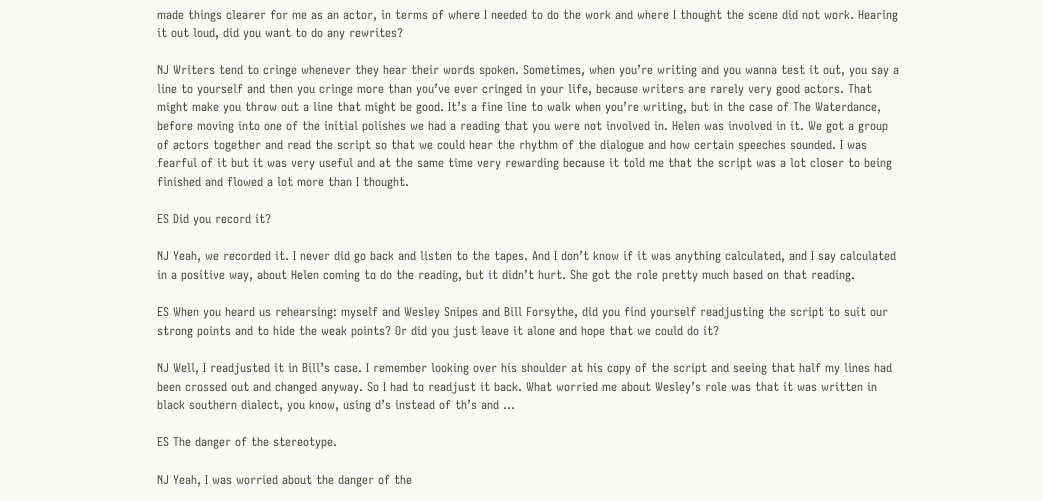made things clearer for me as an actor, in terms of where I needed to do the work and where I thought the scene did not work. Hearing it out loud, did you want to do any rewrites?

NJ Writers tend to cringe whenever they hear their words spoken. Sometimes, when you’re writing and you wanna test it out, you say a line to yourself and then you cringe more than you’ve ever cringed in your life, because writers are rarely very good actors. That might make you throw out a line that might be good. It’s a fine line to walk when you’re writing, but in the case of The Waterdance, before moving into one of the initial polishes we had a reading that you were not involved in. Helen was involved in it. We got a group of actors together and read the script so that we could hear the rhythm of the dialogue and how certain speeches sounded. I was fearful of it but it was very useful and at the same time very rewarding because it told me that the script was a lot closer to being finished and flowed a lot more than I thought.

ES Did you record it?

NJ Yeah, we recorded it. I never did go back and listen to the tapes. And I don’t know if it was anything calculated, and I say calculated in a positive way, about Helen coming to do the reading, but it didn’t hurt. She got the role pretty much based on that reading.

ES When you heard us rehearsing: myself and Wesley Snipes and Bill Forsythe, did you find yourself readjusting the script to suit our strong points and to hide the weak points? Or did you just leave it alone and hope that we could do it?

NJ Well, I readjusted it in Bill’s case. I remember looking over his shoulder at his copy of the script and seeing that half my lines had been crossed out and changed anyway. So I had to readjust it back. What worried me about Wesley’s role was that it was written in black southern dialect, you know, using d’s instead of th’s and …

ES The danger of the stereotype.

NJ Yeah, I was worried about the danger of the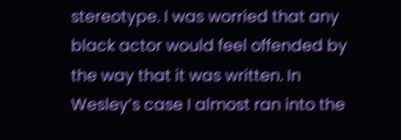stereotype. I was worried that any black actor would feel offended by the way that it was written. In Wesley’s case I almost ran into the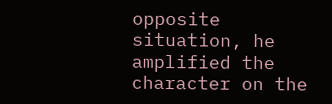opposite situation, he amplified the character on the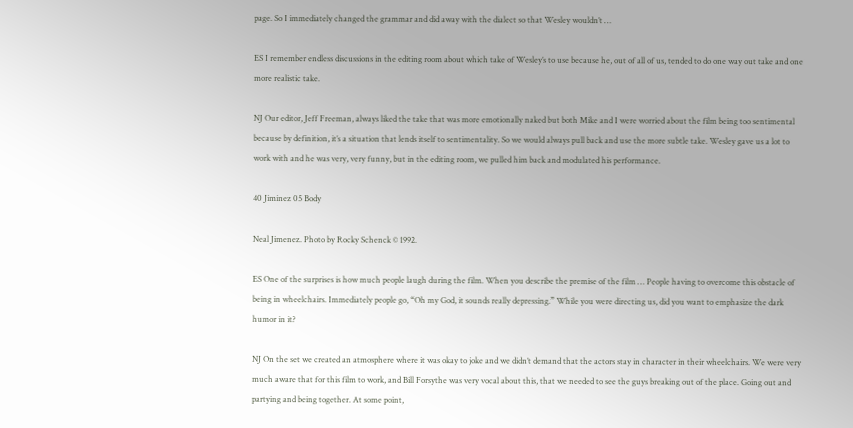page. So I immediately changed the grammar and did away with the dialect so that Wesley wouldn’t …

ES I remember endless discussions in the editing room about which take of Wesley’s to use because he, out of all of us, tended to do one way out take and one more realistic take.

NJ Our editor, Jeff Freeman, always liked the take that was more emotionally naked but both Mike and I were worried about the film being too sentimental because by definition, it’s a situation that lends itself to sentimentality. So we would always pull back and use the more subtle take. Wesley gave us a lot to work with and he was very, very funny, but in the editing room, we pulled him back and modulated his performance.

40 Jiminez 05 Body

Neal Jimenez. Photo by Rocky Schenck © 1992.

ES One of the surprises is how much people laugh during the film. When you describe the premise of the film … People having to overcome this obstacle of being in wheelchairs. Immediately people go, “Oh my God, it sounds really depressing.” While you were directing us, did you want to emphasize the dark humor in it?

NJ On the set we created an atmosphere where it was okay to joke and we didn’t demand that the actors stay in character in their wheelchairs. We were very much aware that for this film to work, and Bill Forsythe was very vocal about this, that we needed to see the guys breaking out of the place. Going out and partying and being together. At some point,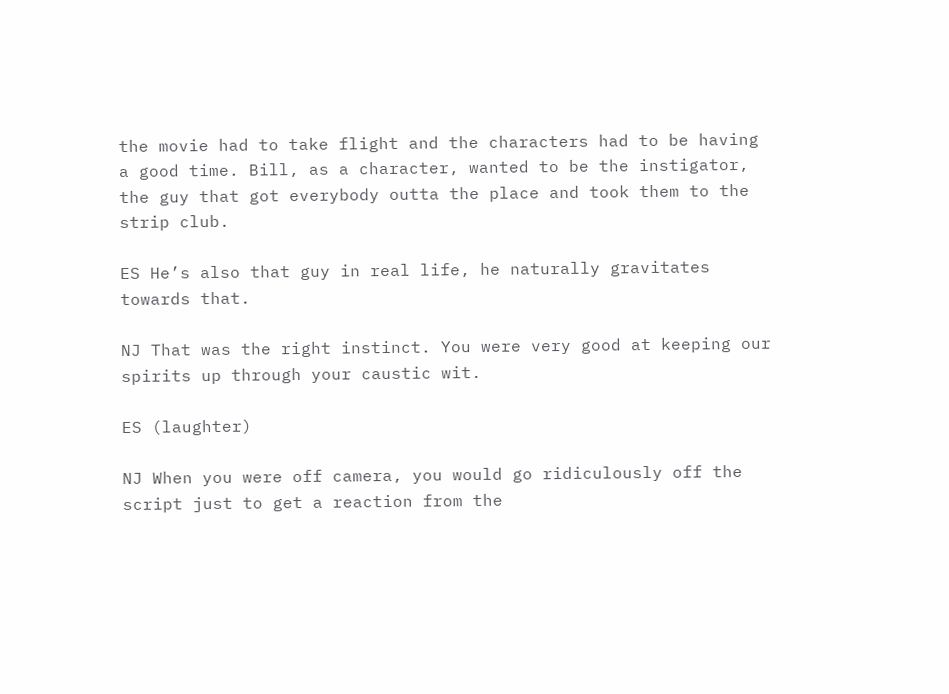the movie had to take flight and the characters had to be having a good time. Bill, as a character, wanted to be the instigator, the guy that got everybody outta the place and took them to the strip club.

ES He’s also that guy in real life, he naturally gravitates towards that.

NJ That was the right instinct. You were very good at keeping our spirits up through your caustic wit.

ES (laughter)

NJ When you were off camera, you would go ridiculously off the script just to get a reaction from the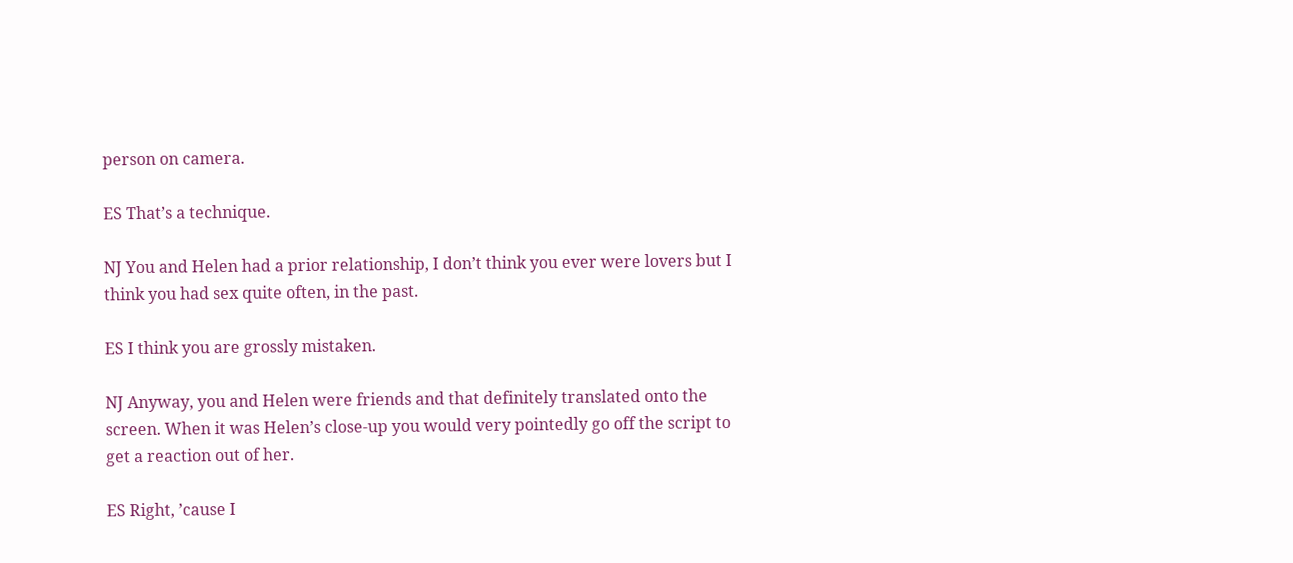person on camera.

ES That’s a technique.

NJ You and Helen had a prior relationship, I don’t think you ever were lovers but I think you had sex quite often, in the past.

ES I think you are grossly mistaken.

NJ Anyway, you and Helen were friends and that definitely translated onto the screen. When it was Helen’s close-up you would very pointedly go off the script to get a reaction out of her.

ES Right, ’cause I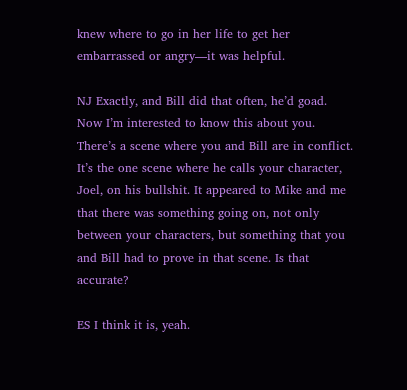knew where to go in her life to get her embarrassed or angry—it was helpful.

NJ Exactly, and Bill did that often, he’d goad. Now I’m interested to know this about you. There’s a scene where you and Bill are in conflict. It’s the one scene where he calls your character, Joel, on his bullshit. It appeared to Mike and me that there was something going on, not only between your characters, but something that you and Bill had to prove in that scene. Is that accurate?

ES I think it is, yeah.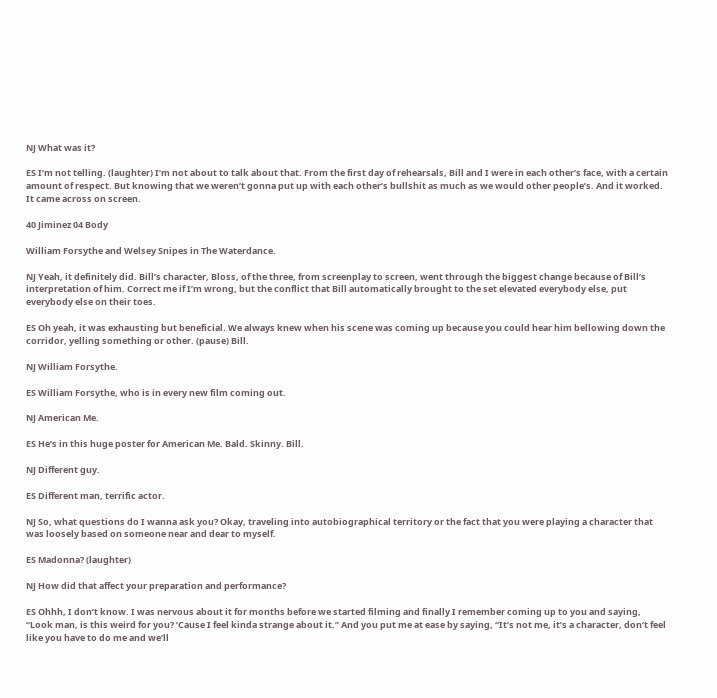NJ What was it?

ES I’m not telling. (laughter) I’m not about to talk about that. From the first day of rehearsals, Bill and I were in each other’s face, with a certain amount of respect. But knowing that we weren’t gonna put up with each other’s bullshit as much as we would other people’s. And it worked. It came across on screen.

40 Jiminez 04 Body

William Forsythe and Welsey Snipes in The Waterdance.

NJ Yeah, it definitely did. Bill’s character, Bloss, of the three, from screenplay to screen, went through the biggest change because of Bill’s interpretation of him. Correct me if I’m wrong, but the conflict that Bill automatically brought to the set elevated everybody else, put everybody else on their toes.

ES Oh yeah, it was exhausting but beneficial. We always knew when his scene was coming up because you could hear him bellowing down the corridor, yelling something or other. (pause) Bill.

NJ William Forsythe.

ES William Forsythe, who is in every new film coming out.

NJ American Me.

ES He’s in this huge poster for American Me. Bald. Skinny. Bill.

NJ Different guy.

ES Different man, terrific actor.

NJ So, what questions do I wanna ask you? Okay, traveling into autobiographical territory or the fact that you were playing a character that was loosely based on someone near and dear to myself.

ES Madonna? (laughter)

NJ How did that affect your preparation and performance?

ES Ohhh, I don’t know. I was nervous about it for months before we started filming and finally I remember coming up to you and saying, “Look man, is this weird for you? ’Cause I feel kinda strange about it.” And you put me at ease by saying, “It’s not me, it’s a character, don’t feel like you have to do me and we’ll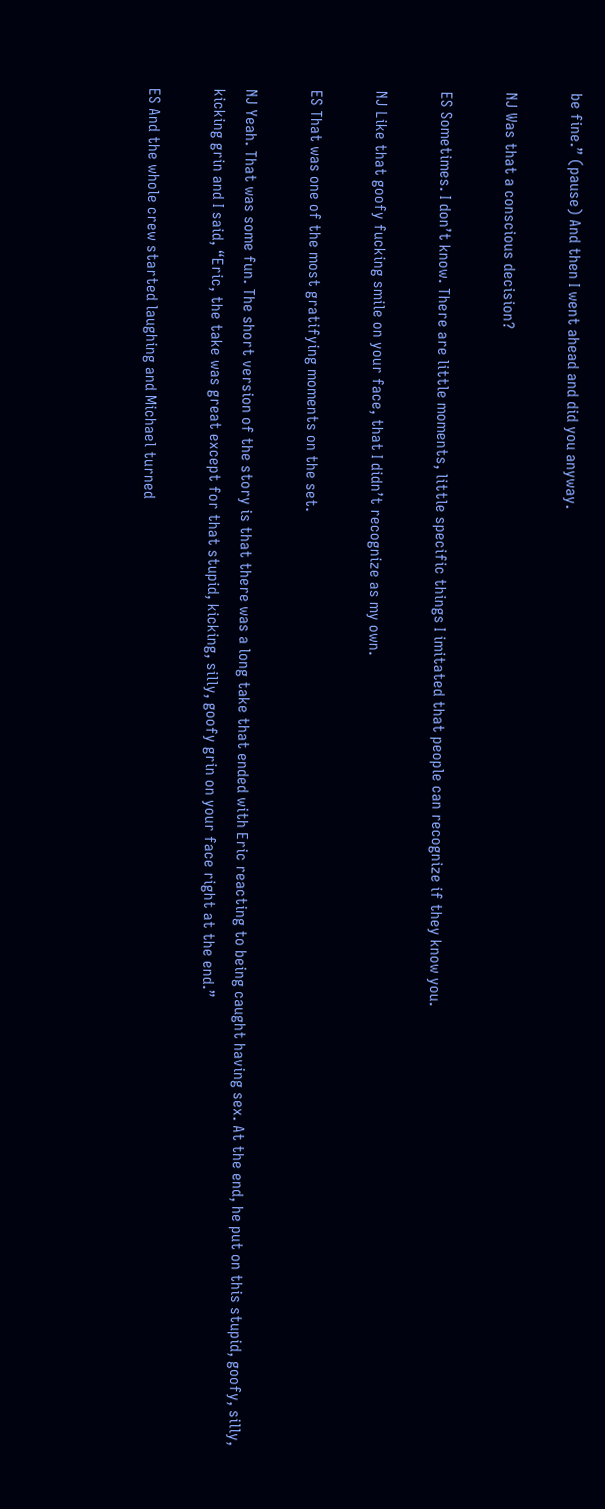be fine.” (pause) And then I went ahead and did you anyway.

NJ Was that a conscious decision?

ES Sometimes. I don’t know. There are little moments, little specific things I imitated that people can recognize if they know you.

NJ Like that goofy fucking smile on your face, that I didn’t recognize as my own.

ES That was one of the most gratifying moments on the set.

NJ Yeah. That was some fun. The short version of the story is that there was a long take that ended with Eric reacting to being caught having sex. At the end, he put on this stupid, goofy, silly, kicking grin and I said, “Eric, the take was great except for that stupid, kicking, silly, goofy grin on your face right at the end.”

ES And the whole crew started laughing and Michael turned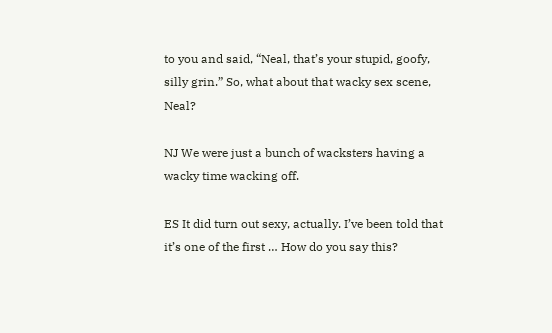to you and said, “Neal, that’s your stupid, goofy, silly grin.” So, what about that wacky sex scene, Neal?

NJ We were just a bunch of wacksters having a wacky time wacking off.

ES It did turn out sexy, actually. I’ve been told that it’s one of the first … How do you say this?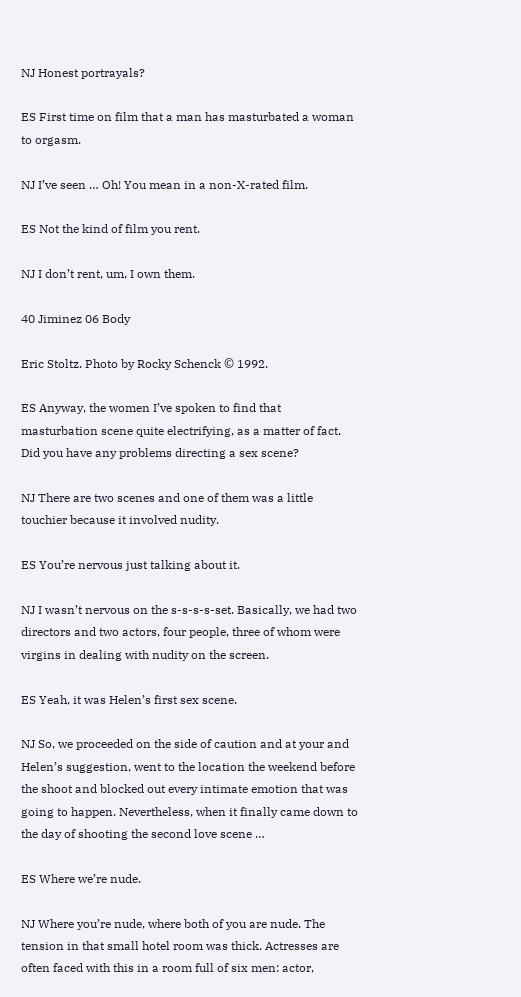NJ Honest portrayals?

ES First time on film that a man has masturbated a woman to orgasm.

NJ I’ve seen … Oh! You mean in a non-X-rated film.

ES Not the kind of film you rent.

NJ I don’t rent, um, I own them.

40 Jiminez 06 Body

Eric Stoltz. Photo by Rocky Schenck © 1992.

ES Anyway, the women I’ve spoken to find that masturbation scene quite electrifying, as a matter of fact. Did you have any problems directing a sex scene?

NJ There are two scenes and one of them was a little touchier because it involved nudity.

ES You’re nervous just talking about it.

NJ I wasn’t nervous on the s-s-s-s-set. Basically, we had two directors and two actors, four people, three of whom were virgins in dealing with nudity on the screen.

ES Yeah, it was Helen’s first sex scene.

NJ So, we proceeded on the side of caution and at your and Helen’s suggestion, went to the location the weekend before the shoot and blocked out every intimate emotion that was going to happen. Nevertheless, when it finally came down to the day of shooting the second love scene …

ES Where we’re nude.

NJ Where you’re nude, where both of you are nude. The tension in that small hotel room was thick. Actresses are often faced with this in a room full of six men: actor,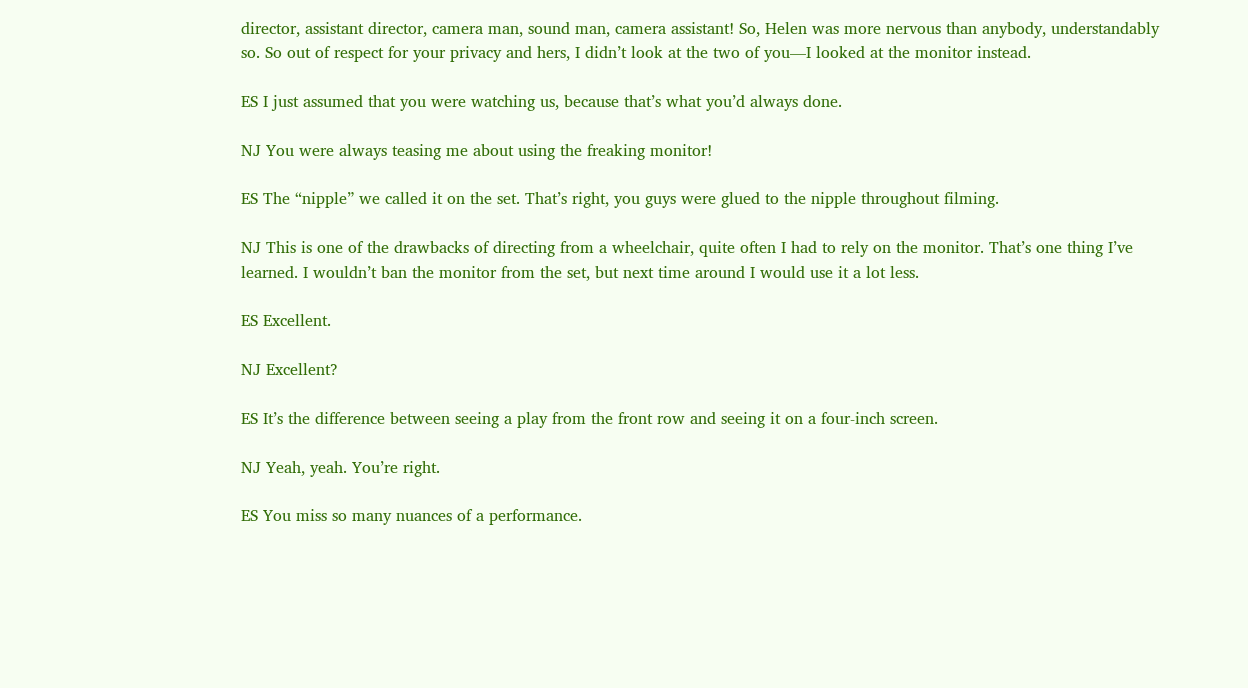director, assistant director, camera man, sound man, camera assistant! So, Helen was more nervous than anybody, understandably so. So out of respect for your privacy and hers, I didn’t look at the two of you—I looked at the monitor instead.

ES I just assumed that you were watching us, because that’s what you’d always done.

NJ You were always teasing me about using the freaking monitor!

ES The “nipple” we called it on the set. That’s right, you guys were glued to the nipple throughout filming.

NJ This is one of the drawbacks of directing from a wheelchair, quite often I had to rely on the monitor. That’s one thing I’ve learned. I wouldn’t ban the monitor from the set, but next time around I would use it a lot less.

ES Excellent.

NJ Excellent?

ES It’s the difference between seeing a play from the front row and seeing it on a four-inch screen.

NJ Yeah, yeah. You’re right.

ES You miss so many nuances of a performance.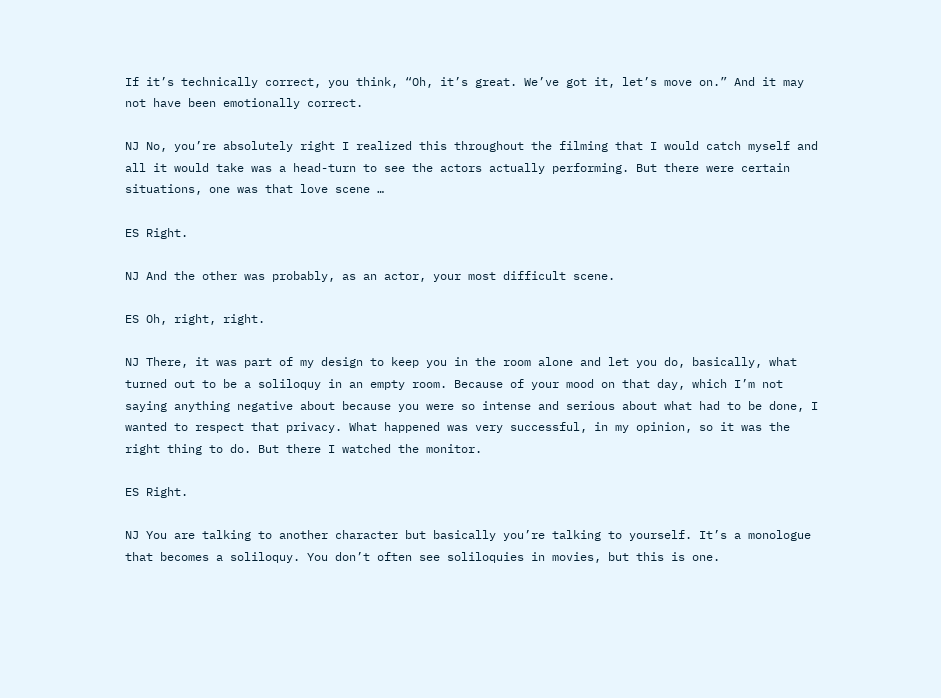If it’s technically correct, you think, “Oh, it’s great. We’ve got it, let’s move on.” And it may not have been emotionally correct.

NJ No, you’re absolutely right I realized this throughout the filming that I would catch myself and all it would take was a head-turn to see the actors actually performing. But there were certain situations, one was that love scene …

ES Right.

NJ And the other was probably, as an actor, your most difficult scene.

ES Oh, right, right.

NJ There, it was part of my design to keep you in the room alone and let you do, basically, what turned out to be a soliloquy in an empty room. Because of your mood on that day, which I’m not saying anything negative about because you were so intense and serious about what had to be done, I wanted to respect that privacy. What happened was very successful, in my opinion, so it was the right thing to do. But there I watched the monitor.

ES Right.

NJ You are talking to another character but basically you’re talking to yourself. It’s a monologue that becomes a soliloquy. You don’t often see soliloquies in movies, but this is one.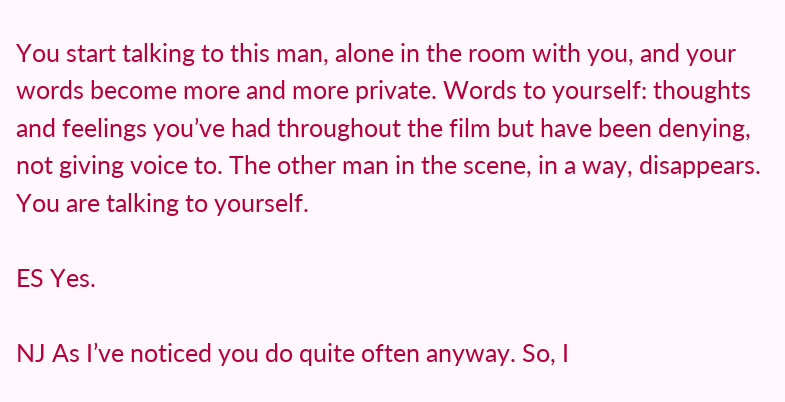You start talking to this man, alone in the room with you, and your words become more and more private. Words to yourself: thoughts and feelings you’ve had throughout the film but have been denying, not giving voice to. The other man in the scene, in a way, disappears. You are talking to yourself.

ES Yes.

NJ As I’ve noticed you do quite often anyway. So, I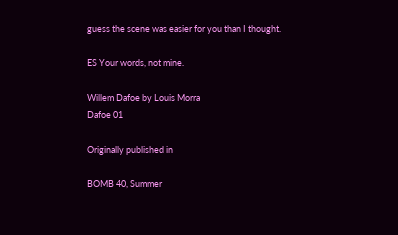guess the scene was easier for you than I thought.

ES Your words, not mine.

Willem Dafoe by Louis Morra
Dafoe 01

Originally published in

BOMB 40, Summer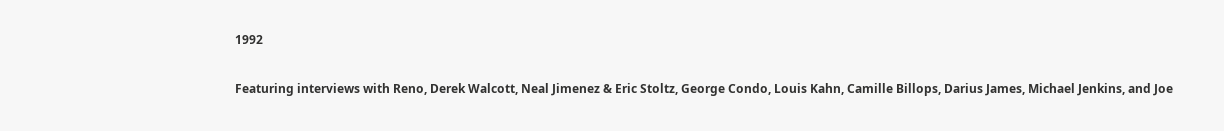1992

Featuring interviews with Reno, Derek Walcott, Neal Jimenez & Eric Stoltz, George Condo, Louis Kahn, Camille Billops, Darius James, Michael Jenkins, and Joe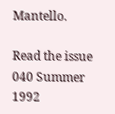Mantello.

Read the issue
040 Summer 1992